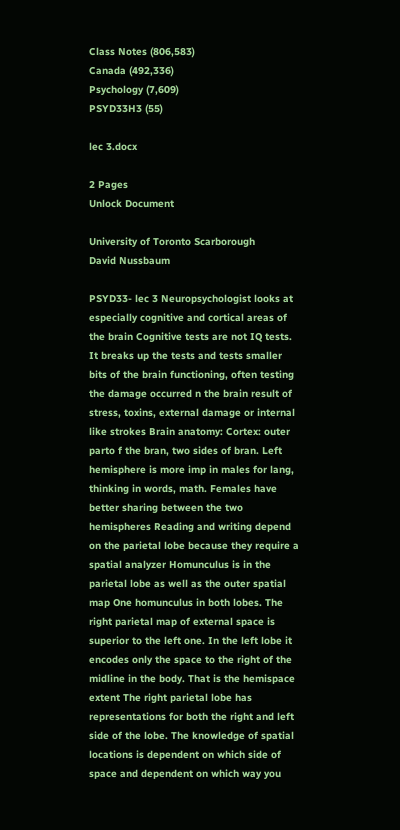Class Notes (806,583)
Canada (492,336)
Psychology (7,609)
PSYD33H3 (55)

lec 3.docx

2 Pages
Unlock Document

University of Toronto Scarborough
David Nussbaum

PSYD33- lec 3 Neuropsychologist looks at especially cognitive and cortical areas of the brain Cognitive tests are not IQ tests. It breaks up the tests and tests smaller bits of the brain functioning, often testing the damage occurred n the brain result of stress, toxins, external damage or internal like strokes Brain anatomy: Cortex: outer parto f the bran, two sides of bran. Left hemisphere is more imp in males for lang, thinking in words, math. Females have better sharing between the two hemispheres Reading and writing depend on the parietal lobe because they require a spatial analyzer Homunculus is in the parietal lobe as well as the outer spatial map One homunculus in both lobes. The right parietal map of external space is superior to the left one. In the left lobe it encodes only the space to the right of the midline in the body. That is the hemispace extent The right parietal lobe has representations for both the right and left side of the lobe. The knowledge of spatial locations is dependent on which side of space and dependent on which way you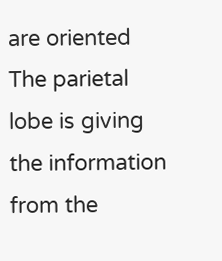are oriented The parietal lobe is giving the information from the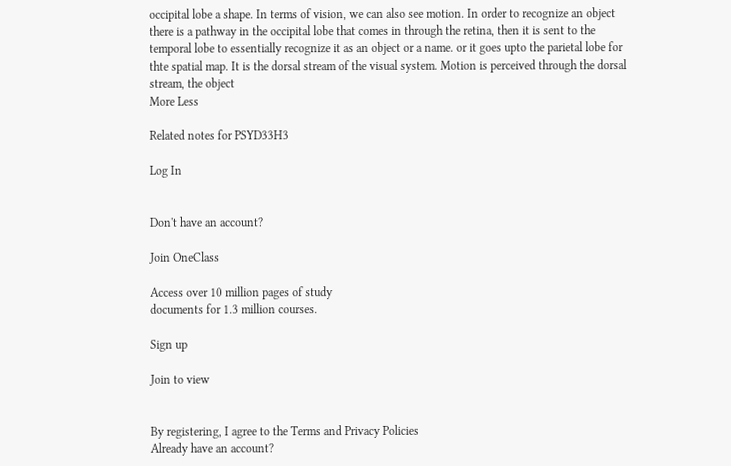occipital lobe a shape. In terms of vision, we can also see motion. In order to recognize an object there is a pathway in the occipital lobe that comes in through the retina, then it is sent to the temporal lobe to essentially recognize it as an object or a name. or it goes upto the parietal lobe for thte spatial map. It is the dorsal stream of the visual system. Motion is perceived through the dorsal stream, the object
More Less

Related notes for PSYD33H3

Log In


Don't have an account?

Join OneClass

Access over 10 million pages of study
documents for 1.3 million courses.

Sign up

Join to view


By registering, I agree to the Terms and Privacy Policies
Already have an account?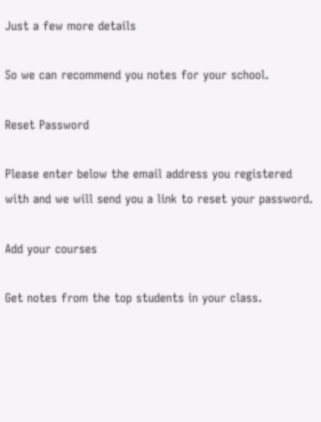Just a few more details

So we can recommend you notes for your school.

Reset Password

Please enter below the email address you registered with and we will send you a link to reset your password.

Add your courses

Get notes from the top students in your class.